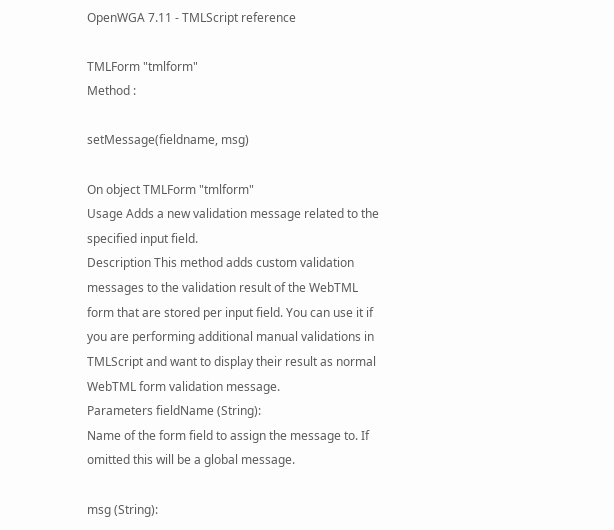OpenWGA 7.11 - TMLScript reference

TMLForm "tmlform"
Method :

setMessage(fieldname, msg)

On object TMLForm "tmlform"
Usage Adds a new validation message related to the specified input field.
Description This method adds custom validation messages to the validation result of the WebTML form that are stored per input field. You can use it if you are performing additional manual validations in TMLScript and want to display their result as normal WebTML form validation message.
Parameters fieldName (String):
Name of the form field to assign the message to. If omitted this will be a global message.

msg (String):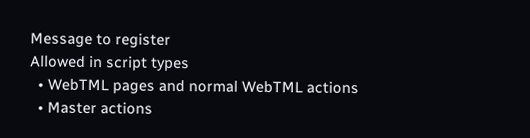Message to register
Allowed in script types
  • WebTML pages and normal WebTML actions
  • Master actions